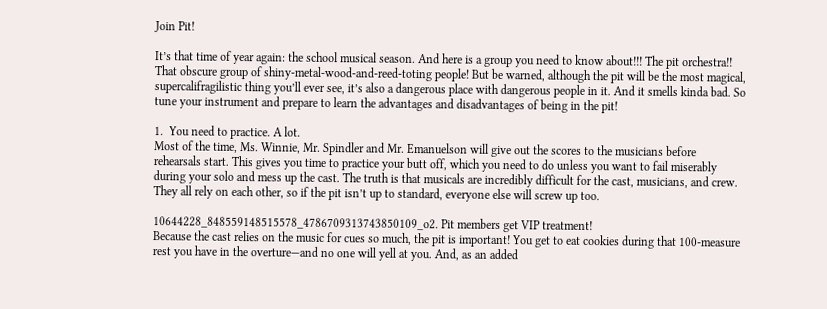Join Pit!

It’s that time of year again: the school musical season. And here is a group you need to know about!!! The pit orchestra!! That obscure group of shiny-metal-wood-and-reed-toting people! But be warned, although the pit will be the most magical, supercalifragilistic thing you’ll ever see, it’s also a dangerous place with dangerous people in it. And it smells kinda bad. So tune your instrument and prepare to learn the advantages and disadvantages of being in the pit!

1.  You need to practice. A lot.
Most of the time, Ms. Winnie, Mr. Spindler and Mr. Emanuelson will give out the scores to the musicians before rehearsals start. This gives you time to practice your butt off, which you need to do unless you want to fail miserably during your solo and mess up the cast. The truth is that musicals are incredibly difficult for the cast, musicians, and crew. They all rely on each other, so if the pit isn’t up to standard, everyone else will screw up too.

10644228_848559148515578_4786709313743850109_o2. Pit members get VIP treatment!
Because the cast relies on the music for cues so much, the pit is important! You get to eat cookies during that 100-measure rest you have in the overture—and no one will yell at you. And, as an added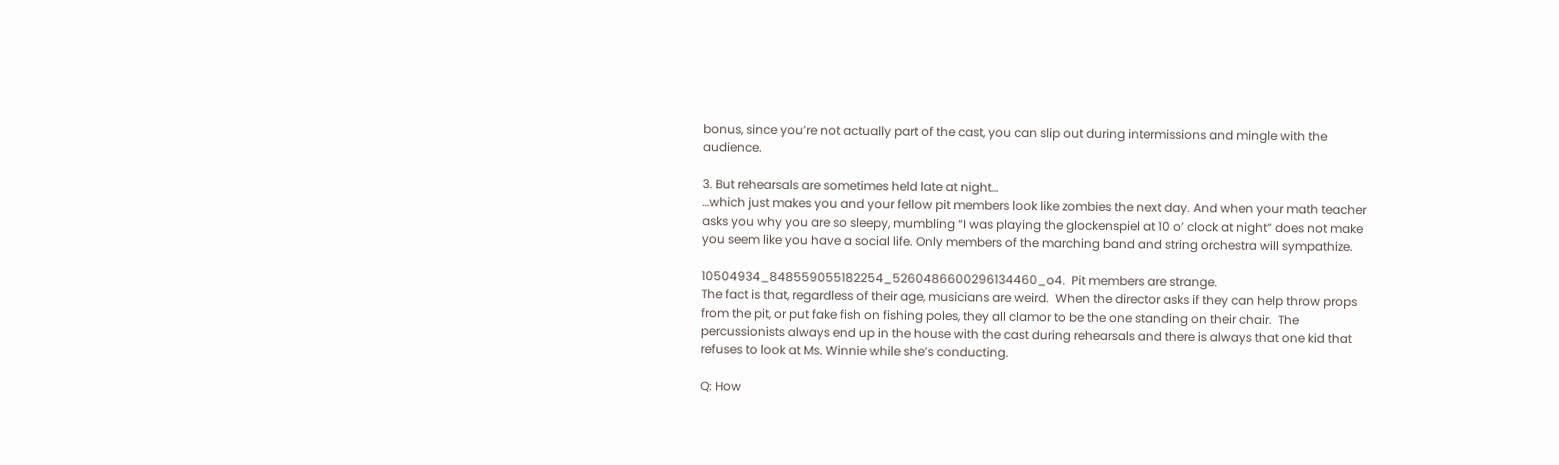bonus, since you’re not actually part of the cast, you can slip out during intermissions and mingle with the audience.

3. But rehearsals are sometimes held late at night…
…which just makes you and your fellow pit members look like zombies the next day. And when your math teacher asks you why you are so sleepy, mumbling “I was playing the glockenspiel at 10 o’ clock at night” does not make you seem like you have a social life. Only members of the marching band and string orchestra will sympathize.

10504934_848559055182254_5260486600296134460_o4.  Pit members are strange.
The fact is that, regardless of their age, musicians are weird.  When the director asks if they can help throw props from the pit, or put fake fish on fishing poles, they all clamor to be the one standing on their chair.  The percussionists always end up in the house with the cast during rehearsals and there is always that one kid that refuses to look at Ms. Winnie while she’s conducting.

Q: How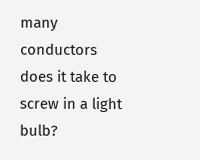many conductors does it take to screw in a light bulb?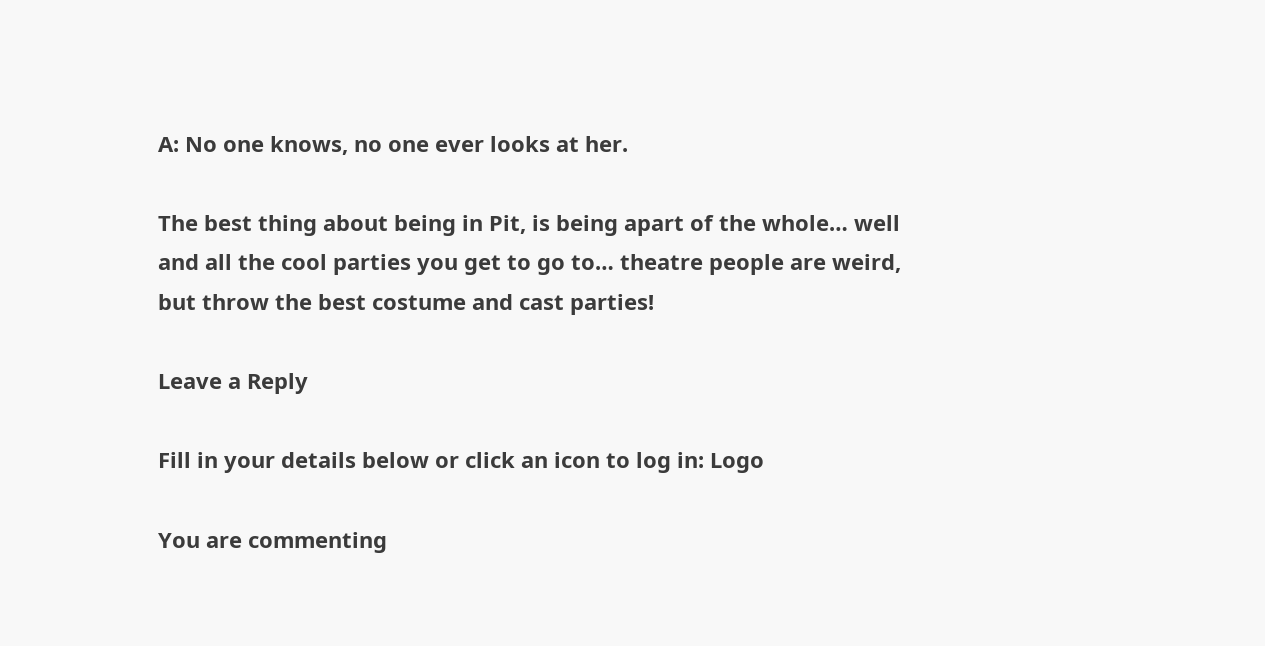A: No one knows, no one ever looks at her.

The best thing about being in Pit, is being apart of the whole… well and all the cool parties you get to go to… theatre people are weird, but throw the best costume and cast parties!

Leave a Reply

Fill in your details below or click an icon to log in: Logo

You are commenting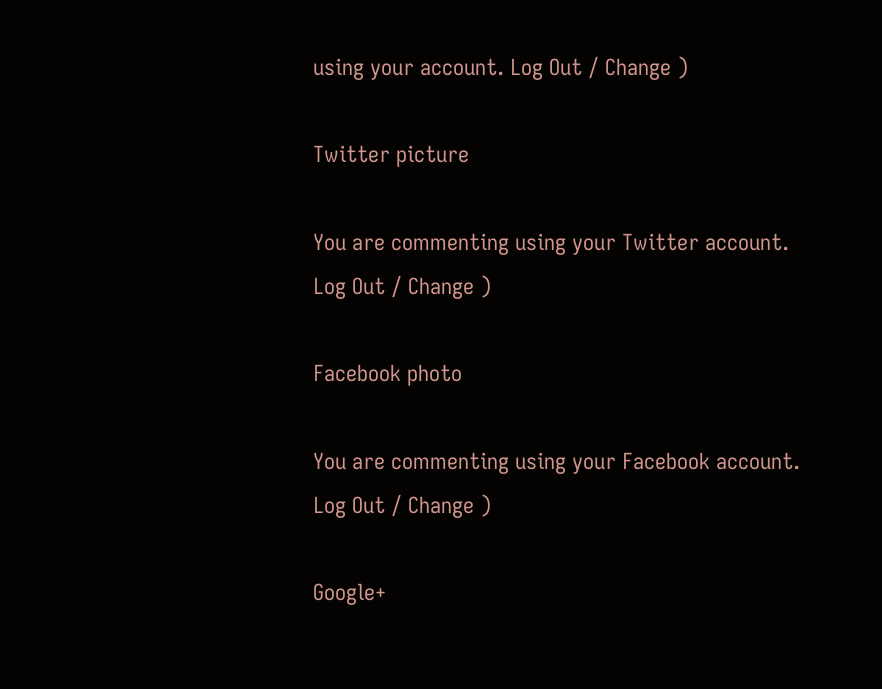using your account. Log Out / Change )

Twitter picture

You are commenting using your Twitter account. Log Out / Change )

Facebook photo

You are commenting using your Facebook account. Log Out / Change )

Google+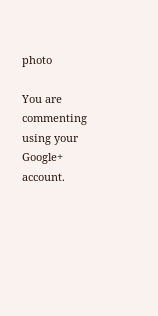photo

You are commenting using your Google+ account.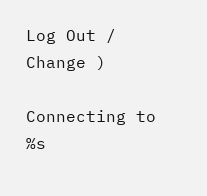Log Out / Change )

Connecting to %s